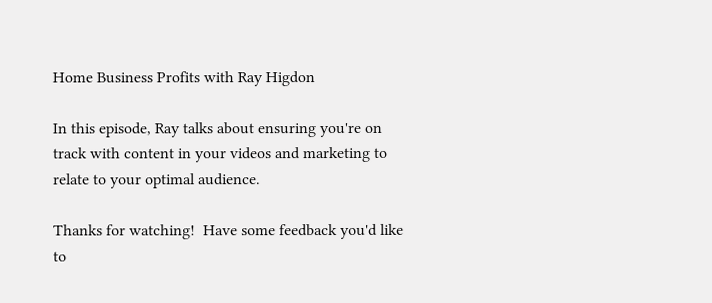Home Business Profits with Ray Higdon

In this episode, Ray talks about ensuring you're on track with content in your videos and marketing to relate to your optimal audience.

Thanks for watching!  Have some feedback you'd like to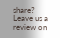share?  Leave us a review on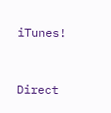iTunes!



Direct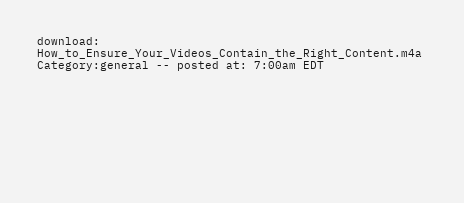download: How_to_Ensure_Your_Videos_Contain_the_Right_Content.m4a
Category:general -- posted at: 7:00am EDT